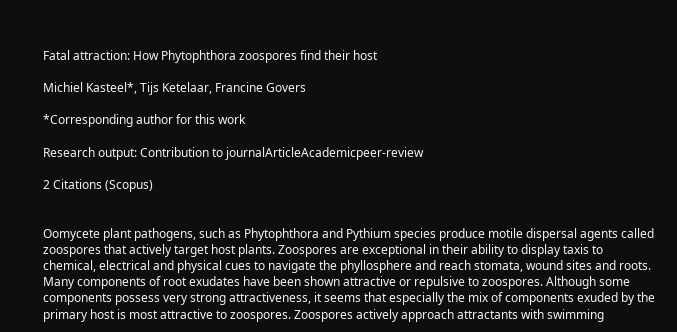Fatal attraction: How Phytophthora zoospores find their host

Michiel Kasteel*, Tijs Ketelaar, Francine Govers

*Corresponding author for this work

Research output: Contribution to journalArticleAcademicpeer-review

2 Citations (Scopus)


Oomycete plant pathogens, such as Phytophthora and Pythium species produce motile dispersal agents called zoospores that actively target host plants. Zoospores are exceptional in their ability to display taxis to chemical, electrical and physical cues to navigate the phyllosphere and reach stomata, wound sites and roots. Many components of root exudates have been shown attractive or repulsive to zoospores. Although some components possess very strong attractiveness, it seems that especially the mix of components exuded by the primary host is most attractive to zoospores. Zoospores actively approach attractants with swimming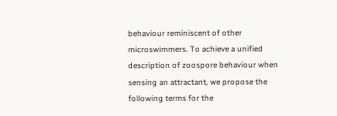behaviour reminiscent of other microswimmers. To achieve a unified description of zoospore behaviour when sensing an attractant, we propose the following terms for the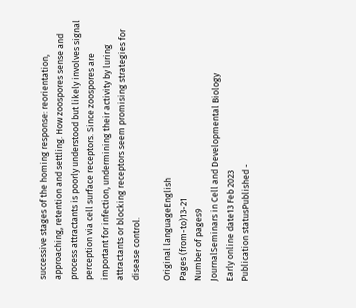successive stages of the homing response: reorientation, approaching, retention and settling. How zoospores sense and process attractants is poorly understood but likely involves signal perception via cell surface receptors. Since zoospores are important for infection, undermining their activity by luring attractants or blocking receptors seem promising strategies for disease control.

Original languageEnglish
Pages (from-to)13-21
Number of pages9
JournalSeminars in Cell and Developmental Biology
Early online date13 Feb 2023
Publication statusPublished -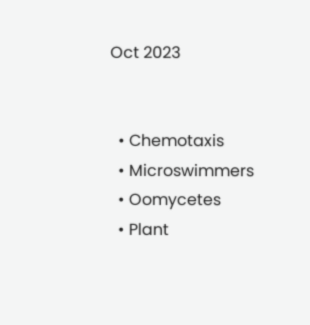Oct 2023


  • Chemotaxis
  • Microswimmers
  • Oomycetes
  • Plant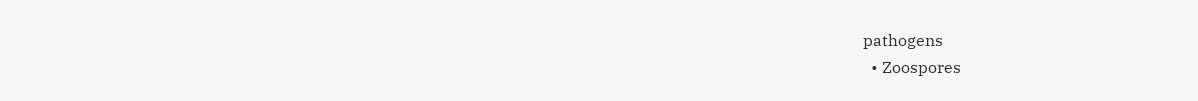pathogens
  • Zoospores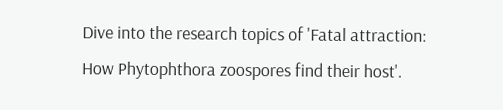Dive into the research topics of 'Fatal attraction: How Phytophthora zoospores find their host'.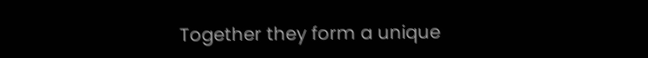Together they form a unique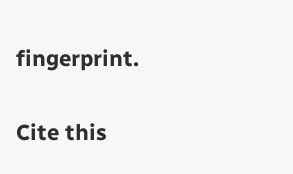fingerprint.

Cite this